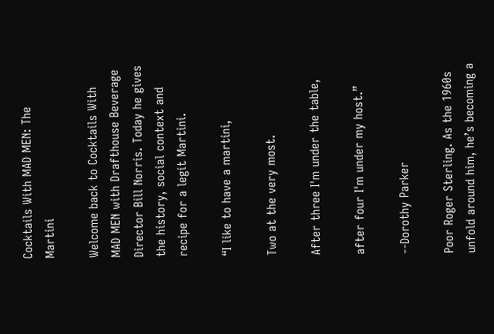Cocktails With MAD MEN: The Martini

Welcome back to Cocktails With MAD MEN with Drafthouse Beverage Director Bill Norris. Today he gives the history, social context and recipe for a legit Martini.

“I like to have a martini,

Two at the very most.

After three I'm under the table,

after four I'm under my host.”

--Dorothy Parker

Poor Roger Sterling. As the 1960s unfold around him, he’s becoming a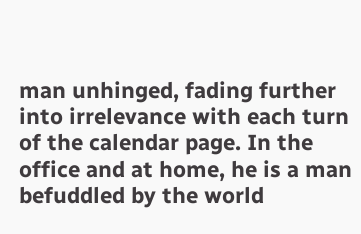man unhinged, fading further into irrelevance with each turn of the calendar page. In the office and at home, he is a man befuddled by the world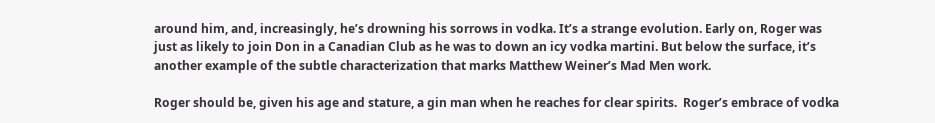around him, and, increasingly, he’s drowning his sorrows in vodka. It’s a strange evolution. Early on, Roger was just as likely to join Don in a Canadian Club as he was to down an icy vodka martini. But below the surface, it’s another example of the subtle characterization that marks Matthew Weiner’s Mad Men work.

Roger should be, given his age and stature, a gin man when he reaches for clear spirits.  Roger’s embrace of vodka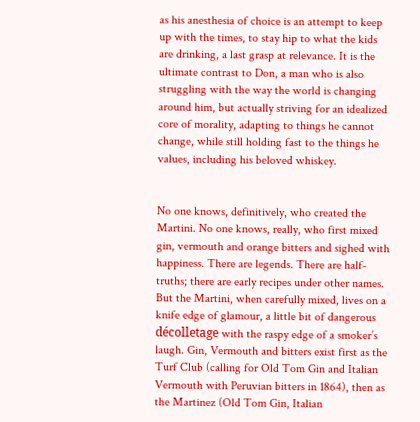as his anesthesia of choice is an attempt to keep up with the times, to stay hip to what the kids are drinking, a last grasp at relevance. It is the ultimate contrast to Don, a man who is also struggling with the way the world is changing around him, but actually striving for an idealized core of morality, adapting to things he cannot change, while still holding fast to the things he values, including his beloved whiskey.


No one knows, definitively, who created the Martini. No one knows, really, who first mixed gin, vermouth and orange bitters and sighed with happiness. There are legends. There are half-truths; there are early recipes under other names. But the Martini, when carefully mixed, lives on a knife edge of glamour, a little bit of dangerous décolletage with the raspy edge of a smoker’s laugh. Gin, Vermouth and bitters exist first as the Turf Club (calling for Old Tom Gin and Italian Vermouth with Peruvian bitters in 1864), then as the Martinez (Old Tom Gin, Italian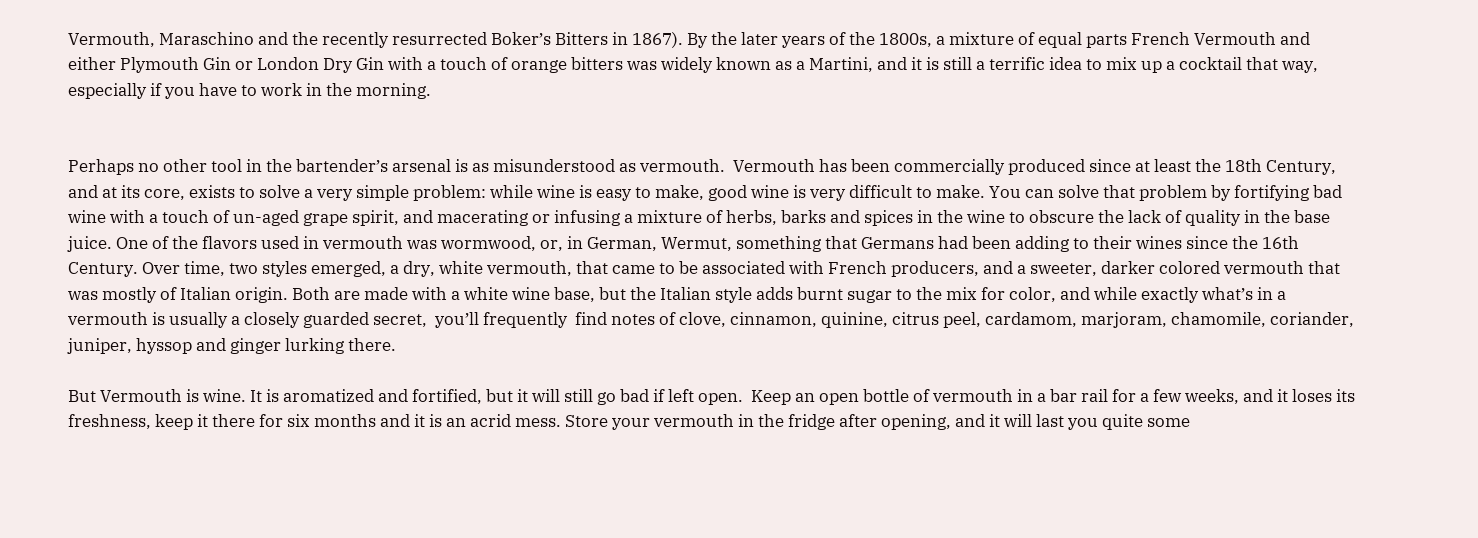Vermouth, Maraschino and the recently resurrected Boker’s Bitters in 1867). By the later years of the 1800s, a mixture of equal parts French Vermouth and either Plymouth Gin or London Dry Gin with a touch of orange bitters was widely known as a Martini, and it is still a terrific idea to mix up a cocktail that way, especially if you have to work in the morning.


Perhaps no other tool in the bartender’s arsenal is as misunderstood as vermouth.  Vermouth has been commercially produced since at least the 18th Century, and at its core, exists to solve a very simple problem: while wine is easy to make, good wine is very difficult to make. You can solve that problem by fortifying bad wine with a touch of un-aged grape spirit, and macerating or infusing a mixture of herbs, barks and spices in the wine to obscure the lack of quality in the base juice. One of the flavors used in vermouth was wormwood, or, in German, Wermut, something that Germans had been adding to their wines since the 16th Century. Over time, two styles emerged, a dry, white vermouth, that came to be associated with French producers, and a sweeter, darker colored vermouth that was mostly of Italian origin. Both are made with a white wine base, but the Italian style adds burnt sugar to the mix for color, and while exactly what’s in a vermouth is usually a closely guarded secret,  you’ll frequently  find notes of clove, cinnamon, quinine, citrus peel, cardamom, marjoram, chamomile, coriander, juniper, hyssop and ginger lurking there.

But Vermouth is wine. It is aromatized and fortified, but it will still go bad if left open.  Keep an open bottle of vermouth in a bar rail for a few weeks, and it loses its freshness, keep it there for six months and it is an acrid mess. Store your vermouth in the fridge after opening, and it will last you quite some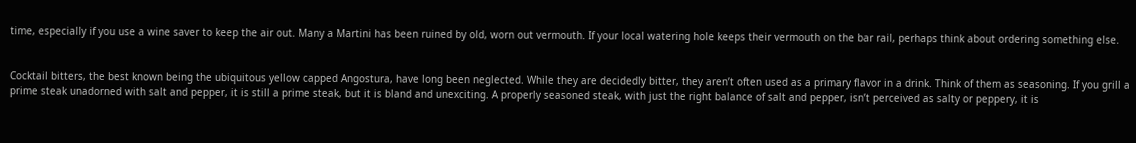time, especially if you use a wine saver to keep the air out. Many a Martini has been ruined by old, worn out vermouth. If your local watering hole keeps their vermouth on the bar rail, perhaps think about ordering something else.


Cocktail bitters, the best known being the ubiquitous yellow capped Angostura, have long been neglected. While they are decidedly bitter, they aren’t often used as a primary flavor in a drink. Think of them as seasoning. If you grill a prime steak unadorned with salt and pepper, it is still a prime steak, but it is bland and unexciting. A properly seasoned steak, with just the right balance of salt and pepper, isn’t perceived as salty or peppery, it is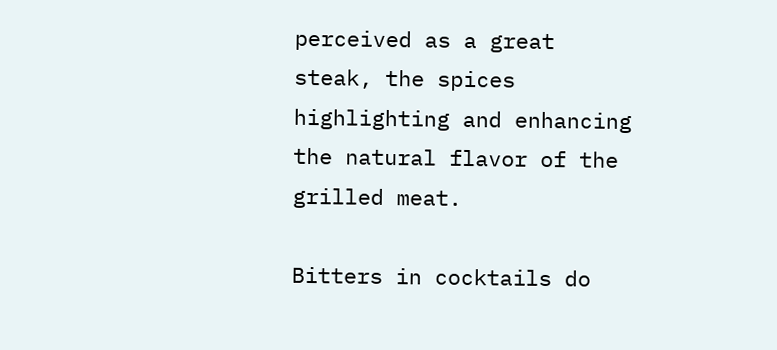perceived as a great steak, the spices highlighting and enhancing the natural flavor of the grilled meat.

Bitters in cocktails do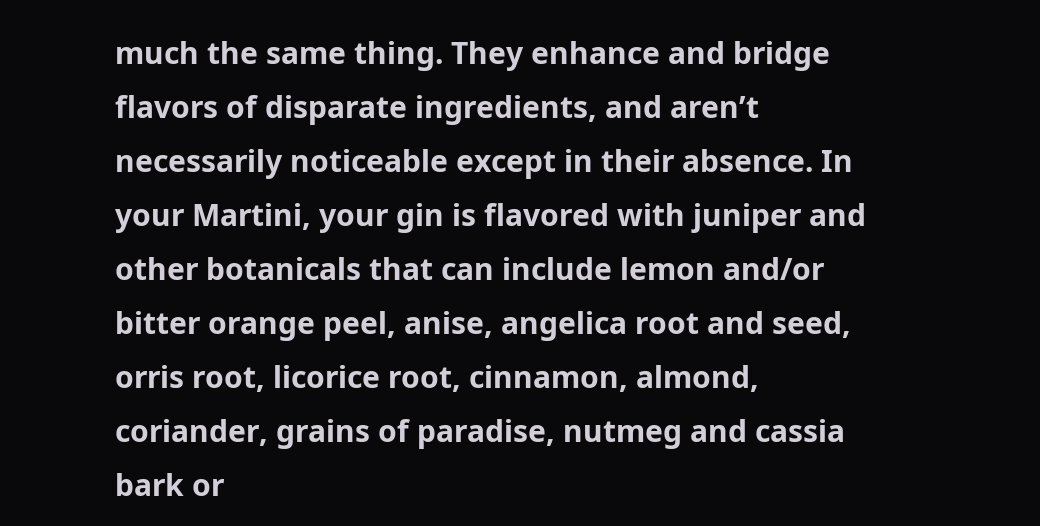much the same thing. They enhance and bridge flavors of disparate ingredients, and aren’t necessarily noticeable except in their absence. In your Martini, your gin is flavored with juniper and other botanicals that can include lemon and/or bitter orange peel, anise, angelica root and seed, orris root, licorice root, cinnamon, almond, coriander, grains of paradise, nutmeg and cassia bark or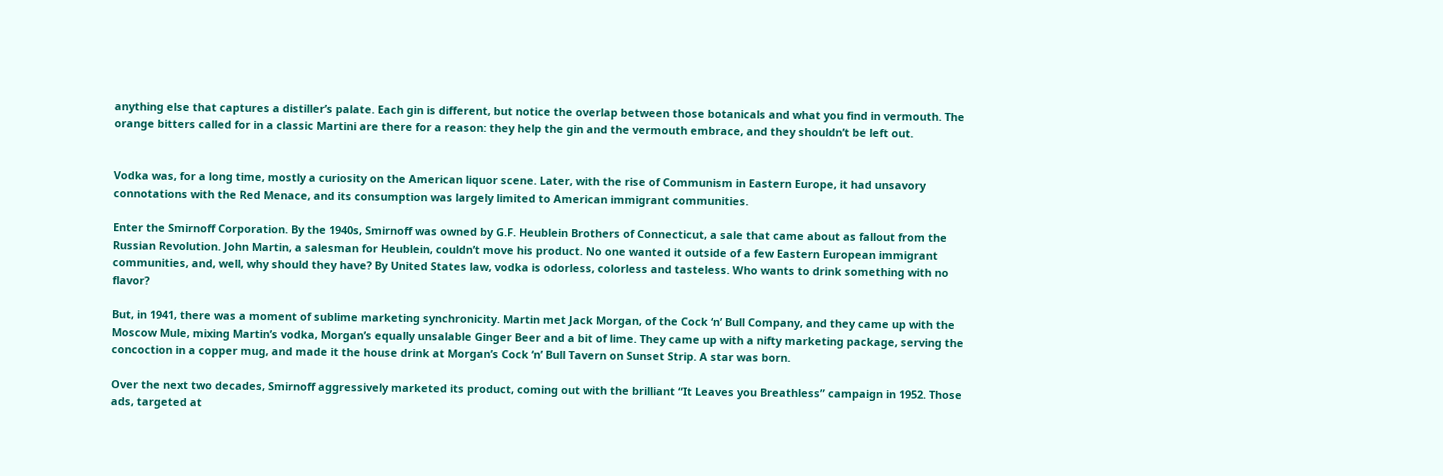anything else that captures a distiller’s palate. Each gin is different, but notice the overlap between those botanicals and what you find in vermouth. The orange bitters called for in a classic Martini are there for a reason: they help the gin and the vermouth embrace, and they shouldn’t be left out.


Vodka was, for a long time, mostly a curiosity on the American liquor scene. Later, with the rise of Communism in Eastern Europe, it had unsavory connotations with the Red Menace, and its consumption was largely limited to American immigrant communities.

Enter the Smirnoff Corporation. By the 1940s, Smirnoff was owned by G.F. Heublein Brothers of Connecticut, a sale that came about as fallout from the Russian Revolution. John Martin, a salesman for Heublein, couldn’t move his product. No one wanted it outside of a few Eastern European immigrant communities, and, well, why should they have? By United States law, vodka is odorless, colorless and tasteless. Who wants to drink something with no flavor?

But, in 1941, there was a moment of sublime marketing synchronicity. Martin met Jack Morgan, of the Cock ‘n’ Bull Company, and they came up with the Moscow Mule, mixing Martin’s vodka, Morgan’s equally unsalable Ginger Beer and a bit of lime. They came up with a nifty marketing package, serving the concoction in a copper mug, and made it the house drink at Morgan’s Cock ‘n’ Bull Tavern on Sunset Strip. A star was born.

Over the next two decades, Smirnoff aggressively marketed its product, coming out with the brilliant “It Leaves you Breathless” campaign in 1952. Those ads, targeted at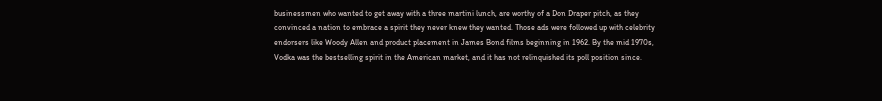businessmen who wanted to get away with a three martini lunch, are worthy of a Don Draper pitch, as they convinced a nation to embrace a spirit they never knew they wanted. Those ads were followed up with celebrity endorsers like Woody Allen and product placement in James Bond films beginning in 1962. By the mid 1970s, Vodka was the bestselling spirit in the American market, and it has not relinquished its poll position since.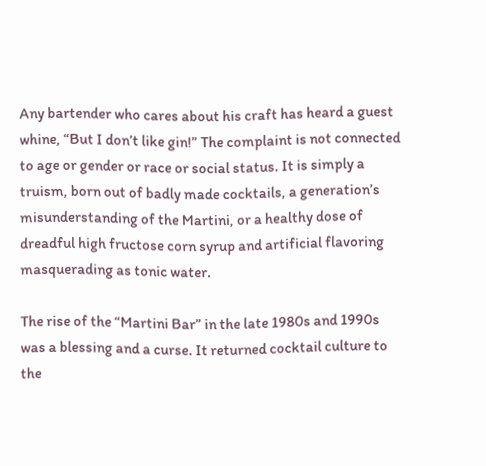Any bartender who cares about his craft has heard a guest whine, “But I don’t like gin!” The complaint is not connected to age or gender or race or social status. It is simply a truism, born out of badly made cocktails, a generation’s misunderstanding of the Martini, or a healthy dose of dreadful high fructose corn syrup and artificial flavoring masquerading as tonic water.

The rise of the “Martini Bar” in the late 1980s and 1990s was a blessing and a curse. It returned cocktail culture to the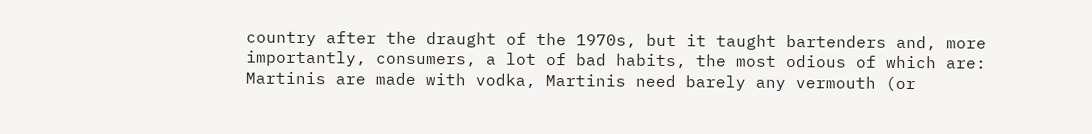country after the draught of the 1970s, but it taught bartenders and, more importantly, consumers, a lot of bad habits, the most odious of which are: Martinis are made with vodka, Martinis need barely any vermouth (or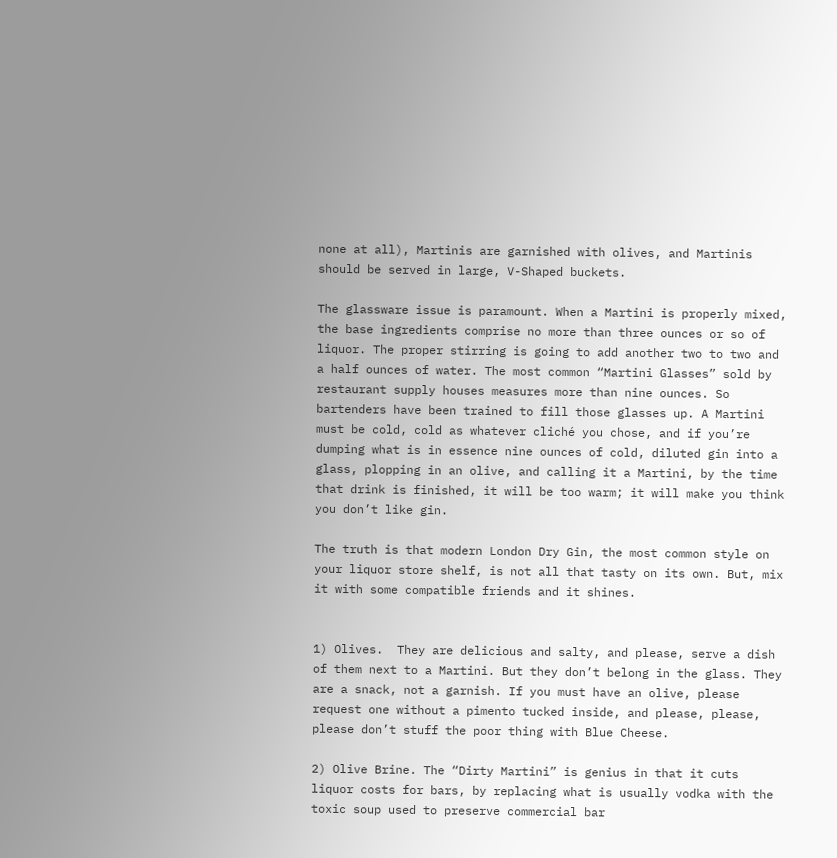none at all), Martinis are garnished with olives, and Martinis should be served in large, V-Shaped buckets.

The glassware issue is paramount. When a Martini is properly mixed, the base ingredients comprise no more than three ounces or so of liquor. The proper stirring is going to add another two to two and a half ounces of water. The most common “Martini Glasses” sold by restaurant supply houses measures more than nine ounces. So bartenders have been trained to fill those glasses up. A Martini must be cold, cold as whatever cliché you chose, and if you’re dumping what is in essence nine ounces of cold, diluted gin into a glass, plopping in an olive, and calling it a Martini, by the time that drink is finished, it will be too warm; it will make you think you don’t like gin.

The truth is that modern London Dry Gin, the most common style on your liquor store shelf, is not all that tasty on its own. But, mix it with some compatible friends and it shines.


1) Olives.  They are delicious and salty, and please, serve a dish of them next to a Martini. But they don’t belong in the glass. They are a snack, not a garnish. If you must have an olive, please request one without a pimento tucked inside, and please, please, please don’t stuff the poor thing with Blue Cheese.

2) Olive Brine. The “Dirty Martini” is genius in that it cuts liquor costs for bars, by replacing what is usually vodka with the toxic soup used to preserve commercial bar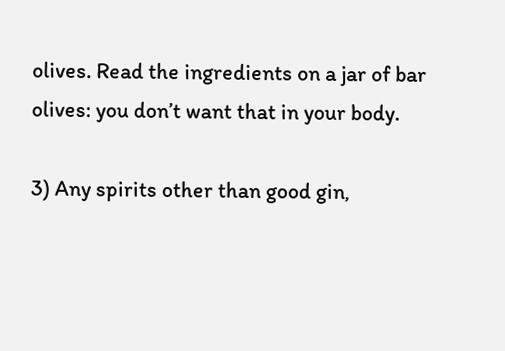olives. Read the ingredients on a jar of bar olives: you don’t want that in your body.

3) Any spirits other than good gin,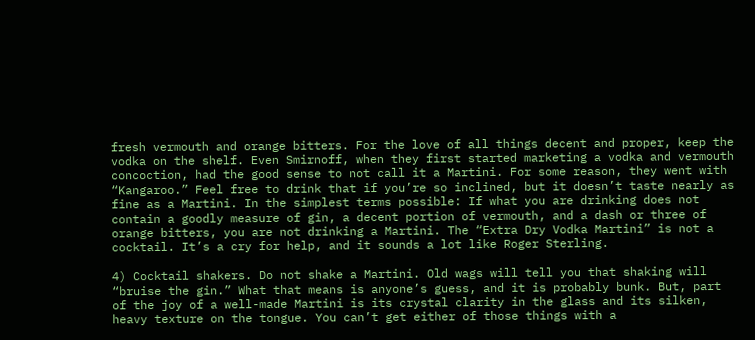fresh vermouth and orange bitters. For the love of all things decent and proper, keep the vodka on the shelf. Even Smirnoff, when they first started marketing a vodka and vermouth concoction, had the good sense to not call it a Martini. For some reason, they went with “Kangaroo.” Feel free to drink that if you’re so inclined, but it doesn’t taste nearly as fine as a Martini. In the simplest terms possible: If what you are drinking does not contain a goodly measure of gin, a decent portion of vermouth, and a dash or three of orange bitters, you are not drinking a Martini. The “Extra Dry Vodka Martini” is not a cocktail. It’s a cry for help, and it sounds a lot like Roger Sterling.

4) Cocktail shakers. Do not shake a Martini. Old wags will tell you that shaking will “bruise the gin.” What that means is anyone’s guess, and it is probably bunk. But, part of the joy of a well-made Martini is its crystal clarity in the glass and its silken, heavy texture on the tongue. You can’t get either of those things with a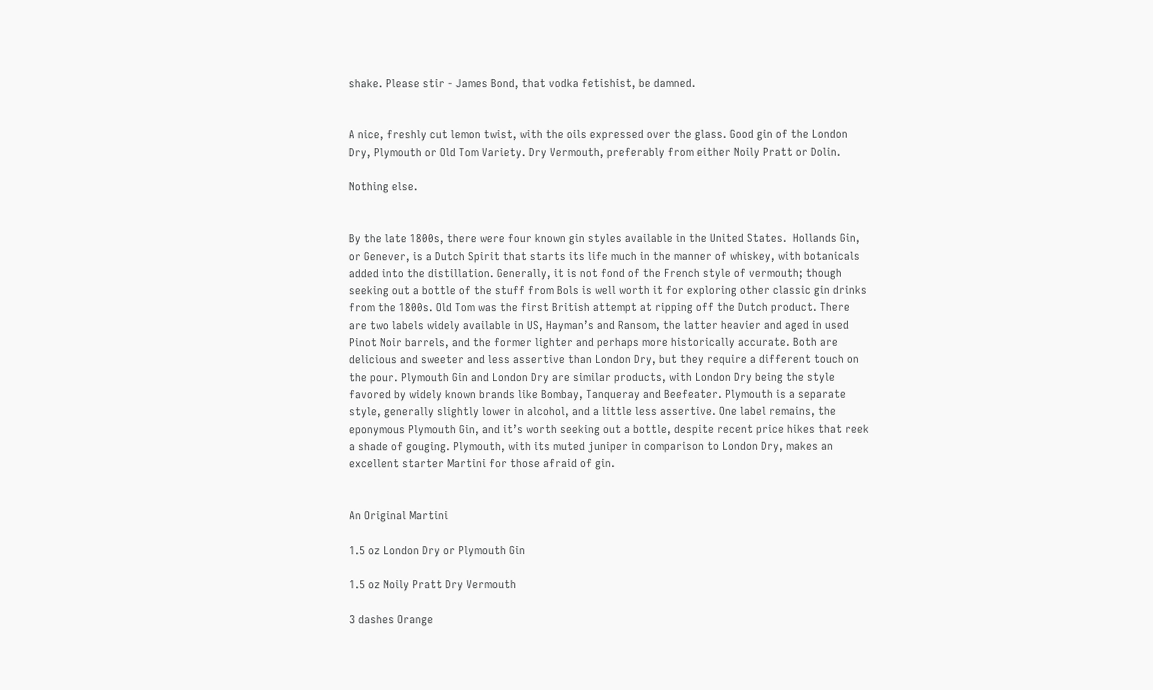shake. Please stir - James Bond, that vodka fetishist, be damned.


A nice, freshly cut lemon twist, with the oils expressed over the glass. Good gin of the London Dry, Plymouth or Old Tom Variety. Dry Vermouth, preferably from either Noily Pratt or Dolin.

Nothing else.


By the late 1800s, there were four known gin styles available in the United States.  Hollands Gin, or Genever, is a Dutch Spirit that starts its life much in the manner of whiskey, with botanicals added into the distillation. Generally, it is not fond of the French style of vermouth; though seeking out a bottle of the stuff from Bols is well worth it for exploring other classic gin drinks from the 1800s. Old Tom was the first British attempt at ripping off the Dutch product. There are two labels widely available in US, Hayman’s and Ransom, the latter heavier and aged in used Pinot Noir barrels, and the former lighter and perhaps more historically accurate. Both are delicious and sweeter and less assertive than London Dry, but they require a different touch on the pour. Plymouth Gin and London Dry are similar products, with London Dry being the style favored by widely known brands like Bombay, Tanqueray and Beefeater. Plymouth is a separate style, generally slightly lower in alcohol, and a little less assertive. One label remains, the eponymous Plymouth Gin, and it’s worth seeking out a bottle, despite recent price hikes that reek a shade of gouging. Plymouth, with its muted juniper in comparison to London Dry, makes an excellent starter Martini for those afraid of gin.


An Original Martini

1.5 oz London Dry or Plymouth Gin

1.5 oz Noily Pratt Dry Vermouth

3 dashes Orange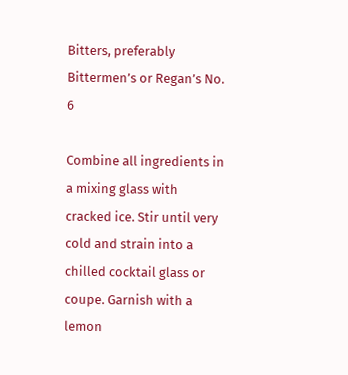Bitters, preferably Bittermen’s or Regan’s No. 6

Combine all ingredients in a mixing glass with cracked ice. Stir until very cold and strain into a chilled cocktail glass or coupe. Garnish with a lemon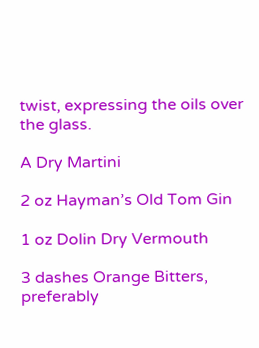twist, expressing the oils over the glass.

A Dry Martini

2 oz Hayman’s Old Tom Gin

1 oz Dolin Dry Vermouth

3 dashes Orange Bitters, preferably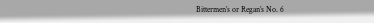Bittermen’s or Regan’s No. 6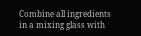Combine all ingredients in a mixing glass with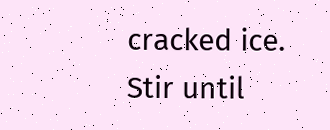cracked ice. Stir until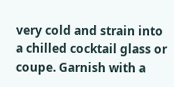very cold and strain into a chilled cocktail glass or coupe. Garnish with a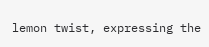lemon twist, expressing the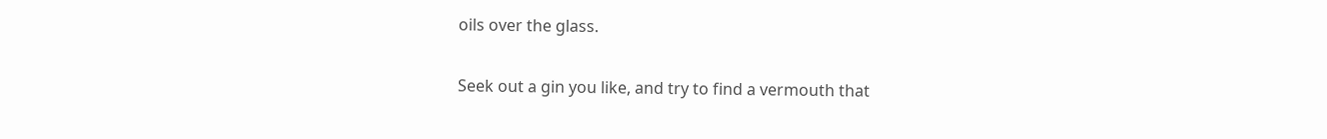oils over the glass.

Seek out a gin you like, and try to find a vermouth that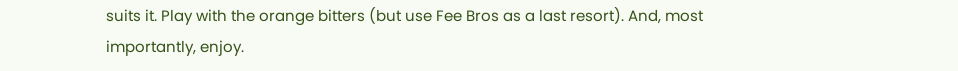suits it. Play with the orange bitters (but use Fee Bros as a last resort). And, most importantly, enjoy.